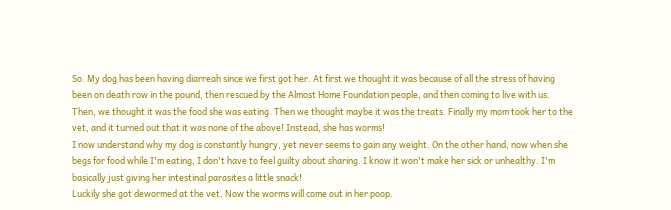So. My dog has been having diarreah since we first got her. At first we thought it was because of all the stress of having been on death row in the pound, then rescued by the Almost Home Foundation people, and then coming to live with us. Then, we thought it was the food she was eating. Then we thought maybe it was the treats. Finally my mom took her to the vet, and it turned out that it was none of the above! Instead, she has worms!
I now understand why my dog is constantly hungry, yet never seems to gain any weight. On the other hand, now when she begs for food while I'm eating, I don't have to feel guilty about sharing. I know it won't make her sick or unhealthy. I'm basically just giving her intestinal parasites a little snack!
Luckily she got dewormed at the vet. Now the worms will come out in her poop.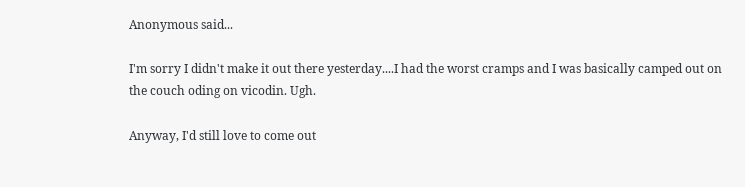Anonymous said...

I'm sorry I didn't make it out there yesterday....I had the worst cramps and I was basically camped out on the couch oding on vicodin. Ugh.

Anyway, I'd still love to come out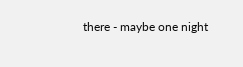there - maybe one night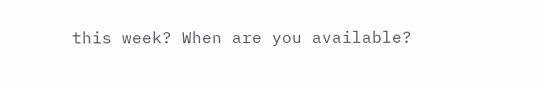this week? When are you available?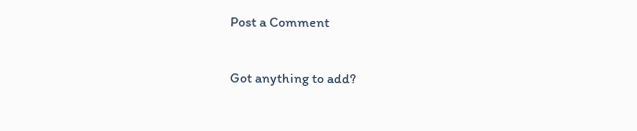Post a Comment

Got anything to add?